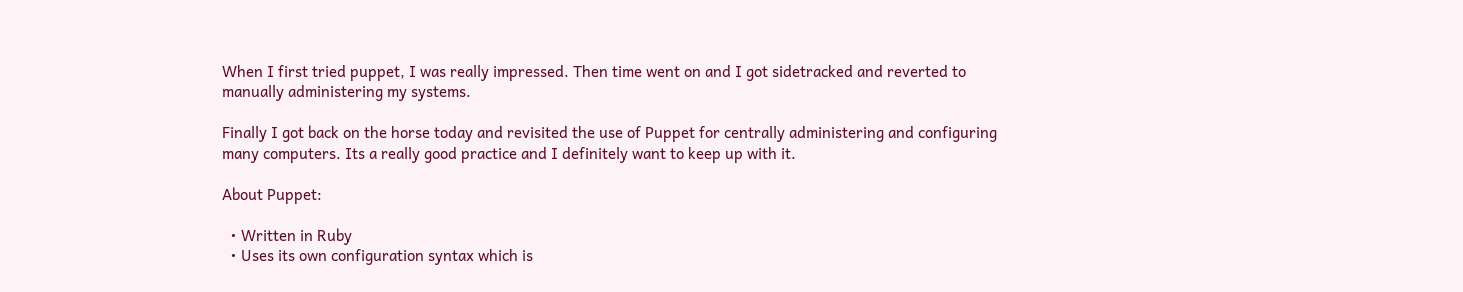When I first tried puppet, I was really impressed. Then time went on and I got sidetracked and reverted to manually administering my systems.

Finally I got back on the horse today and revisited the use of Puppet for centrally administering and configuring many computers. Its a really good practice and I definitely want to keep up with it.

About Puppet:

  • Written in Ruby
  • Uses its own configuration syntax which is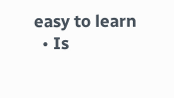easy to learn
  • Is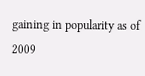gaining in popularity as of 2009